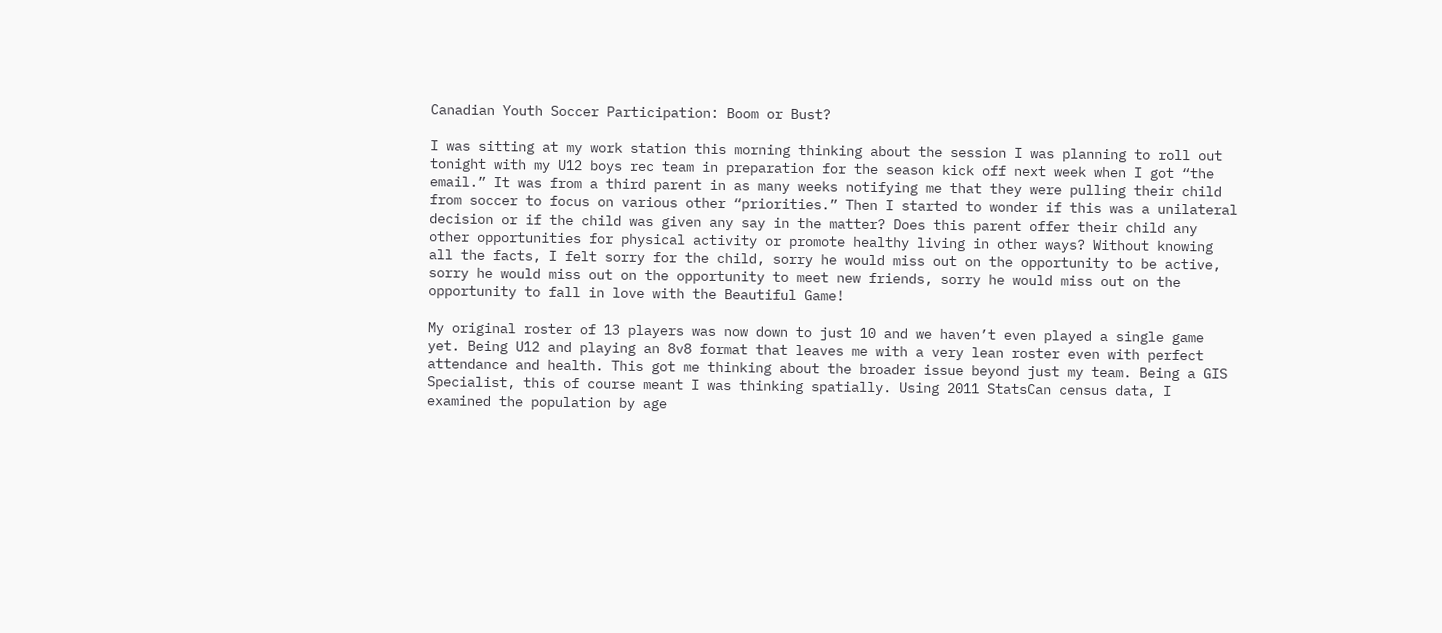Canadian Youth Soccer Participation: Boom or Bust?

I was sitting at my work station this morning thinking about the session I was planning to roll out tonight with my U12 boys rec team in preparation for the season kick off next week when I got “the email.” It was from a third parent in as many weeks notifying me that they were pulling their child from soccer to focus on various other “priorities.” Then I started to wonder if this was a unilateral decision or if the child was given any say in the matter? Does this parent offer their child any other opportunities for physical activity or promote healthy living in other ways? Without knowing all the facts, I felt sorry for the child, sorry he would miss out on the opportunity to be active, sorry he would miss out on the opportunity to meet new friends, sorry he would miss out on the opportunity to fall in love with the Beautiful Game!

My original roster of 13 players was now down to just 10 and we haven’t even played a single game yet. Being U12 and playing an 8v8 format that leaves me with a very lean roster even with perfect attendance and health. This got me thinking about the broader issue beyond just my team. Being a GIS Specialist, this of course meant I was thinking spatially. Using 2011 StatsCan census data, I examined the population by age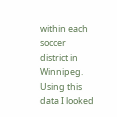within each soccer district in Winnipeg. Using this data I looked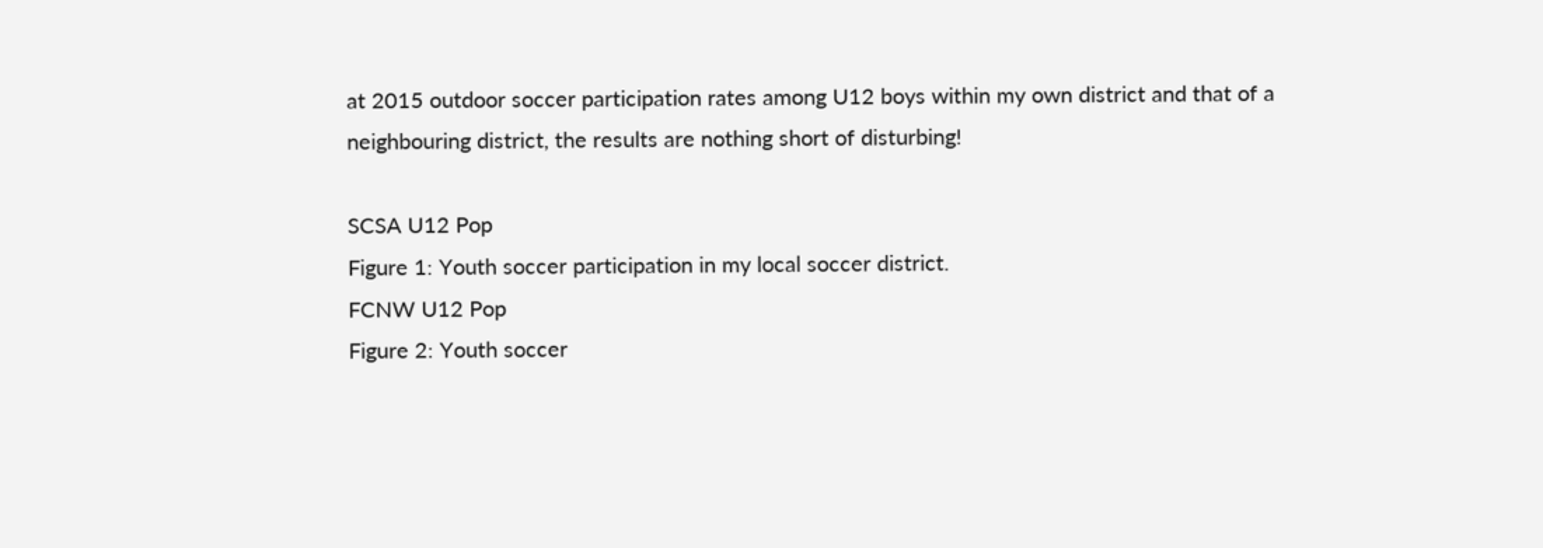at 2015 outdoor soccer participation rates among U12 boys within my own district and that of a neighbouring district, the results are nothing short of disturbing!

SCSA U12 Pop
Figure 1: Youth soccer participation in my local soccer district.
FCNW U12 Pop
Figure 2: Youth soccer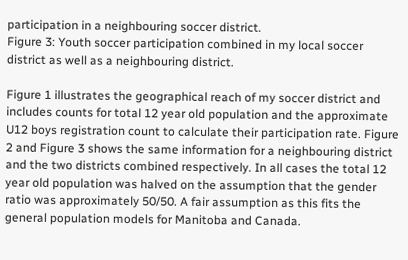participation in a neighbouring soccer district.
Figure 3: Youth soccer participation combined in my local soccer district as well as a neighbouring district.

Figure 1 illustrates the geographical reach of my soccer district and includes counts for total 12 year old population and the approximate U12 boys registration count to calculate their participation rate. Figure 2 and Figure 3 shows the same information for a neighbouring district and the two districts combined respectively. In all cases the total 12 year old population was halved on the assumption that the gender ratio was approximately 50/50. A fair assumption as this fits the general population models for Manitoba and Canada.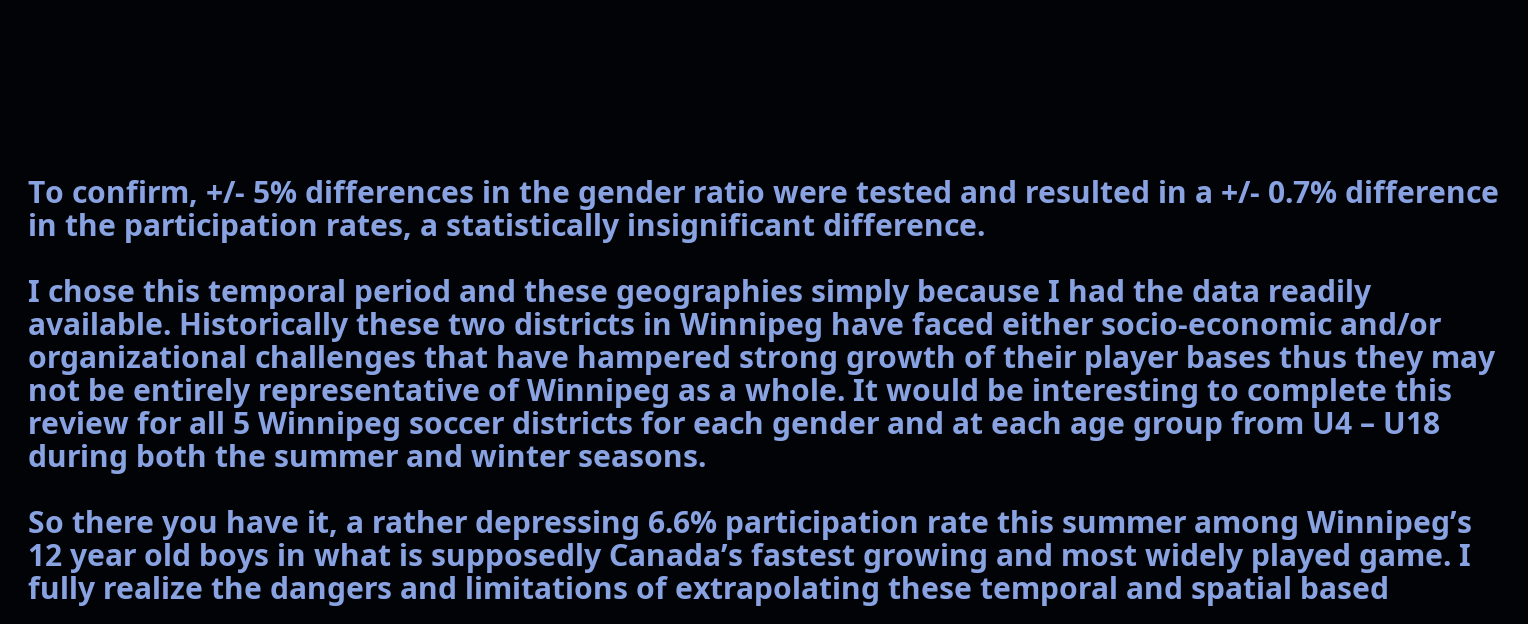To confirm, +/- 5% differences in the gender ratio were tested and resulted in a +/- 0.7% difference in the participation rates, a statistically insignificant difference.

I chose this temporal period and these geographies simply because I had the data readily available. Historically these two districts in Winnipeg have faced either socio-economic and/or organizational challenges that have hampered strong growth of their player bases thus they may not be entirely representative of Winnipeg as a whole. It would be interesting to complete this review for all 5 Winnipeg soccer districts for each gender and at each age group from U4 – U18 during both the summer and winter seasons.

So there you have it, a rather depressing 6.6% participation rate this summer among Winnipeg’s 12 year old boys in what is supposedly Canada’s fastest growing and most widely played game. I fully realize the dangers and limitations of extrapolating these temporal and spatial based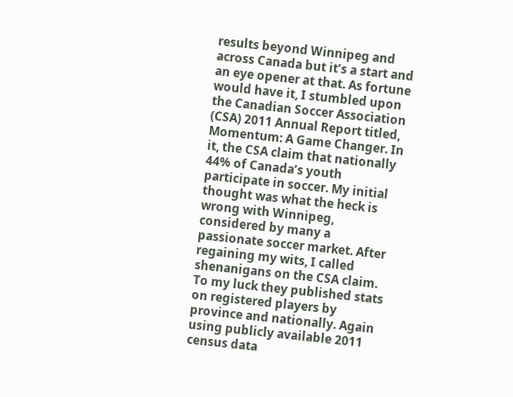results beyond Winnipeg and across Canada but it’s a start and an eye opener at that. As fortune would have it, I stumbled upon the Canadian Soccer Association (CSA) 2011 Annual Report titled, Momentum: A Game Changer. In it, the CSA claim that nationally 44% of Canada’s youth participate in soccer. My initial thought was what the heck is wrong with Winnipeg, considered by many a passionate soccer market. After regaining my wits, I called shenanigans on the CSA claim. To my luck they published stats on registered players by province and nationally. Again using publicly available 2011 census data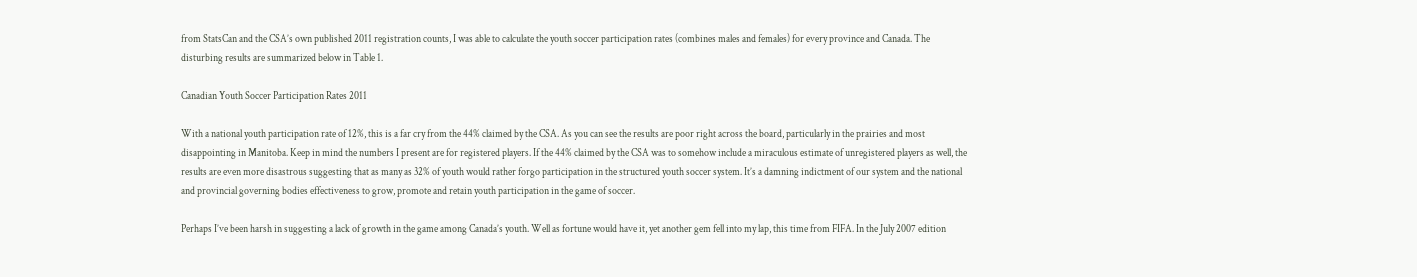from StatsCan and the CSA’s own published 2011 registration counts, I was able to calculate the youth soccer participation rates (combines males and females) for every province and Canada. The disturbing results are summarized below in Table 1.

Canadian Youth Soccer Participation Rates 2011

With a national youth participation rate of 12%, this is a far cry from the 44% claimed by the CSA. As you can see the results are poor right across the board, particularly in the prairies and most disappointing in Manitoba. Keep in mind the numbers I present are for registered players. If the 44% claimed by the CSA was to somehow include a miraculous estimate of unregistered players as well, the results are even more disastrous suggesting that as many as 32% of youth would rather forgo participation in the structured youth soccer system. It’s a damning indictment of our system and the national and provincial governing bodies effectiveness to grow, promote and retain youth participation in the game of soccer.

Perhaps I’ve been harsh in suggesting a lack of growth in the game among Canada’s youth. Well as fortune would have it, yet another gem fell into my lap, this time from FIFA. In the July 2007 edition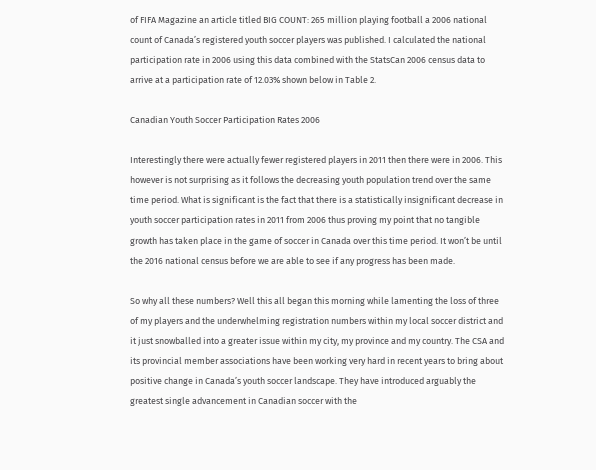of FIFA Magazine an article titled BIG COUNT: 265 million playing football a 2006 national count of Canada’s registered youth soccer players was published. I calculated the national participation rate in 2006 using this data combined with the StatsCan 2006 census data to arrive at a participation rate of 12.03% shown below in Table 2.

Canadian Youth Soccer Participation Rates 2006

Interestingly there were actually fewer registered players in 2011 then there were in 2006. This however is not surprising as it follows the decreasing youth population trend over the same time period. What is significant is the fact that there is a statistically insignificant decrease in youth soccer participation rates in 2011 from 2006 thus proving my point that no tangible growth has taken place in the game of soccer in Canada over this time period. It won’t be until the 2016 national census before we are able to see if any progress has been made.

So why all these numbers? Well this all began this morning while lamenting the loss of three of my players and the underwhelming registration numbers within my local soccer district and it just snowballed into a greater issue within my city, my province and my country. The CSA and its provincial member associations have been working very hard in recent years to bring about positive change in Canada’s youth soccer landscape. They have introduced arguably the greatest single advancement in Canadian soccer with the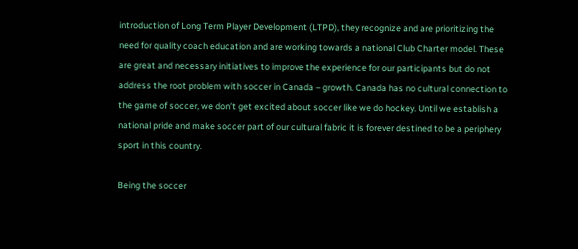introduction of Long Term Player Development (LTPD), they recognize and are prioritizing the need for quality coach education and are working towards a national Club Charter model. These are great and necessary initiatives to improve the experience for our participants but do not address the root problem with soccer in Canada – growth. Canada has no cultural connection to the game of soccer, we don’t get excited about soccer like we do hockey. Until we establish a national pride and make soccer part of our cultural fabric it is forever destined to be a periphery sport in this country.

Being the soccer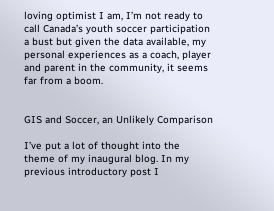loving optimist I am, I’m not ready to call Canada’s youth soccer participation a bust but given the data available, my personal experiences as a coach, player and parent in the community, it seems far from a boom.


GIS and Soccer, an Unlikely Comparison

I’ve put a lot of thought into the theme of my inaugural blog. In my previous introductory post I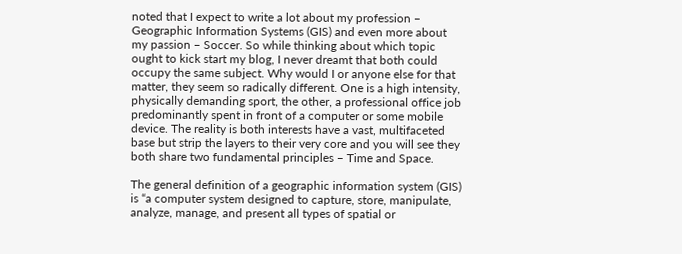noted that I expect to write a lot about my profession – Geographic Information Systems (GIS) and even more about my passion – Soccer. So while thinking about which topic ought to kick start my blog, I never dreamt that both could occupy the same subject. Why would I or anyone else for that matter, they seem so radically different. One is a high intensity, physically demanding sport, the other, a professional office job predominantly spent in front of a computer or some mobile device. The reality is both interests have a vast, multifaceted base but strip the layers to their very core and you will see they both share two fundamental principles – Time and Space.

The general definition of a geographic information system (GIS) is “a computer system designed to capture, store, manipulate, analyze, manage, and present all types of spatial or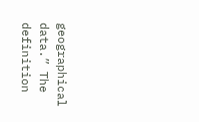geographical data.” The definition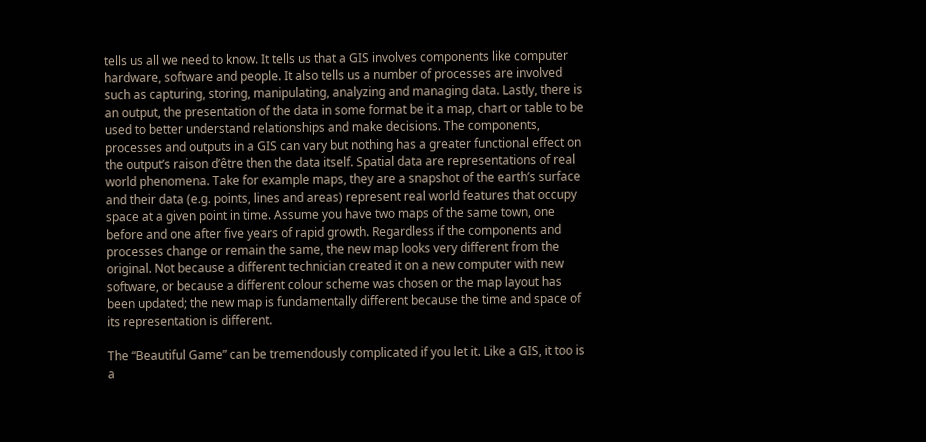tells us all we need to know. It tells us that a GIS involves components like computer hardware, software and people. It also tells us a number of processes are involved such as capturing, storing, manipulating, analyzing and managing data. Lastly, there is an output, the presentation of the data in some format be it a map, chart or table to be used to better understand relationships and make decisions. The components, processes and outputs in a GIS can vary but nothing has a greater functional effect on the output’s raison d’être then the data itself. Spatial data are representations of real world phenomena. Take for example maps, they are a snapshot of the earth’s surface and their data (e.g. points, lines and areas) represent real world features that occupy space at a given point in time. Assume you have two maps of the same town, one before and one after five years of rapid growth. Regardless if the components and processes change or remain the same, the new map looks very different from the original. Not because a different technician created it on a new computer with new software, or because a different colour scheme was chosen or the map layout has been updated; the new map is fundamentally different because the time and space of its representation is different.

The “Beautiful Game” can be tremendously complicated if you let it. Like a GIS, it too is a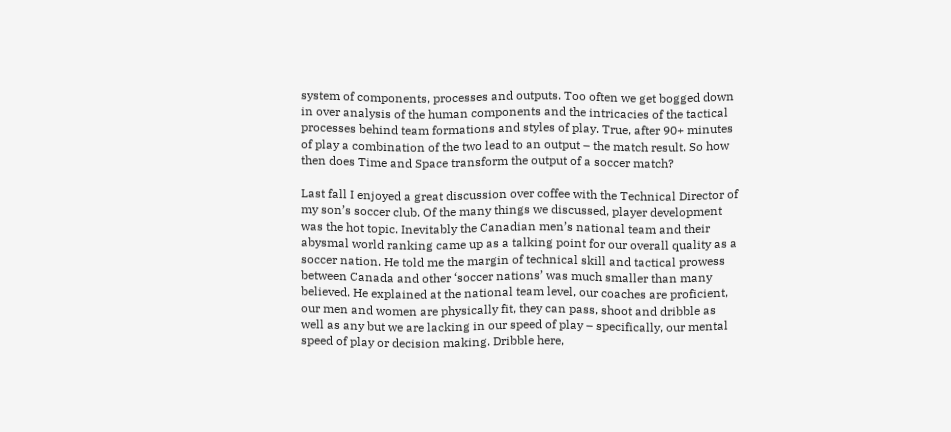system of components, processes and outputs. Too often we get bogged down in over analysis of the human components and the intricacies of the tactical processes behind team formations and styles of play. True, after 90+ minutes of play a combination of the two lead to an output – the match result. So how then does Time and Space transform the output of a soccer match?

Last fall I enjoyed a great discussion over coffee with the Technical Director of my son’s soccer club. Of the many things we discussed, player development was the hot topic. Inevitably the Canadian men’s national team and their abysmal world ranking came up as a talking point for our overall quality as a soccer nation. He told me the margin of technical skill and tactical prowess between Canada and other ‘soccer nations’ was much smaller than many believed. He explained at the national team level, our coaches are proficient, our men and women are physically fit, they can pass, shoot and dribble as well as any but we are lacking in our speed of play – specifically, our mental speed of play or decision making. Dribble here,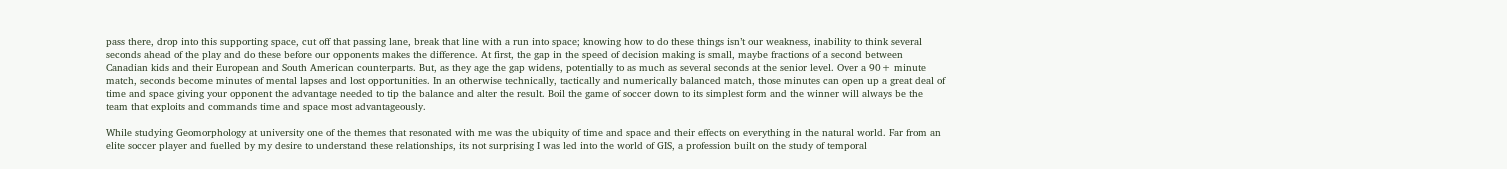pass there, drop into this supporting space, cut off that passing lane, break that line with a run into space; knowing how to do these things isn’t our weakness, inability to think several seconds ahead of the play and do these before our opponents makes the difference. At first, the gap in the speed of decision making is small, maybe fractions of a second between Canadian kids and their European and South American counterparts. But, as they age the gap widens, potentially to as much as several seconds at the senior level. Over a 90+ minute match, seconds become minutes of mental lapses and lost opportunities. In an otherwise technically, tactically and numerically balanced match, those minutes can open up a great deal of time and space giving your opponent the advantage needed to tip the balance and alter the result. Boil the game of soccer down to its simplest form and the winner will always be the team that exploits and commands time and space most advantageously.

While studying Geomorphology at university one of the themes that resonated with me was the ubiquity of time and space and their effects on everything in the natural world. Far from an elite soccer player and fuelled by my desire to understand these relationships, its not surprising I was led into the world of GIS, a profession built on the study of temporal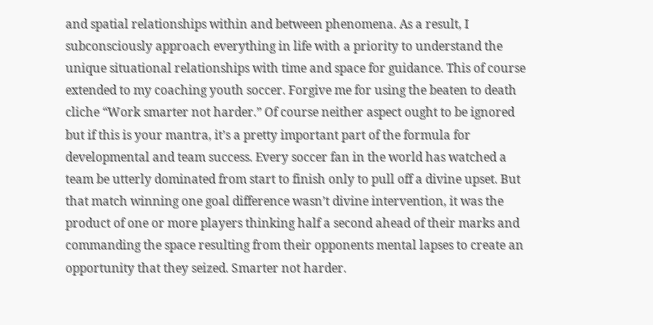and spatial relationships within and between phenomena. As a result, I subconsciously approach everything in life with a priority to understand the unique situational relationships with time and space for guidance. This of course extended to my coaching youth soccer. Forgive me for using the beaten to death cliche “Work smarter not harder.” Of course neither aspect ought to be ignored but if this is your mantra, it’s a pretty important part of the formula for developmental and team success. Every soccer fan in the world has watched a team be utterly dominated from start to finish only to pull off a divine upset. But that match winning one goal difference wasn’t divine intervention, it was the product of one or more players thinking half a second ahead of their marks and commanding the space resulting from their opponents mental lapses to create an opportunity that they seized. Smarter not harder.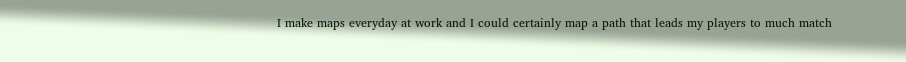I make maps everyday at work and I could certainly map a path that leads my players to much match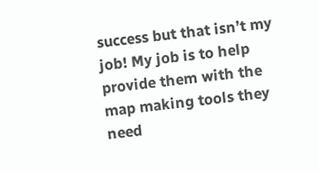success but that isn’t my job! My job is to help provide them with the map making tools they need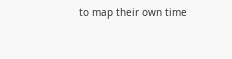to map their own time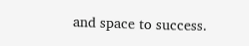and space to success.